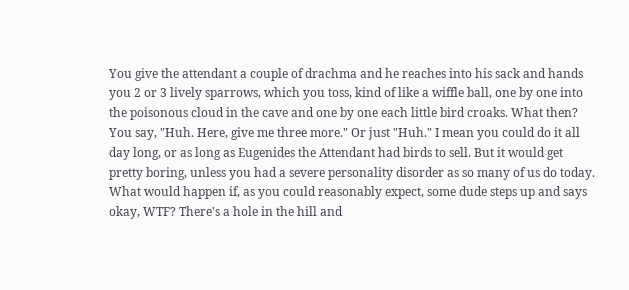You give the attendant a couple of drachma and he reaches into his sack and hands you 2 or 3 lively sparrows, which you toss, kind of like a wiffle ball, one by one into the poisonous cloud in the cave and one by one each little bird croaks. What then? You say, "Huh. Here, give me three more." Or just "Huh." I mean you could do it all day long, or as long as Eugenides the Attendant had birds to sell. But it would get pretty boring, unless you had a severe personality disorder as so many of us do today. What would happen if, as you could reasonably expect, some dude steps up and says okay, WTF? There's a hole in the hill and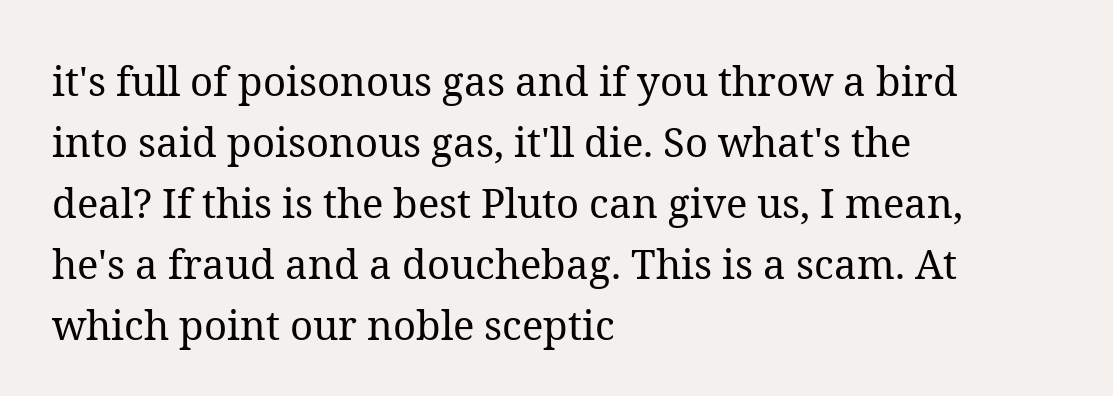it's full of poisonous gas and if you throw a bird into said poisonous gas, it'll die. So what's the deal? If this is the best Pluto can give us, I mean, he's a fraud and a douchebag. This is a scam. At which point our noble sceptic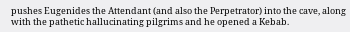pushes Eugenides the Attendant (and also the Perpetrator) into the cave, along with the pathetic hallucinating pilgrims and he opened a Kebab.